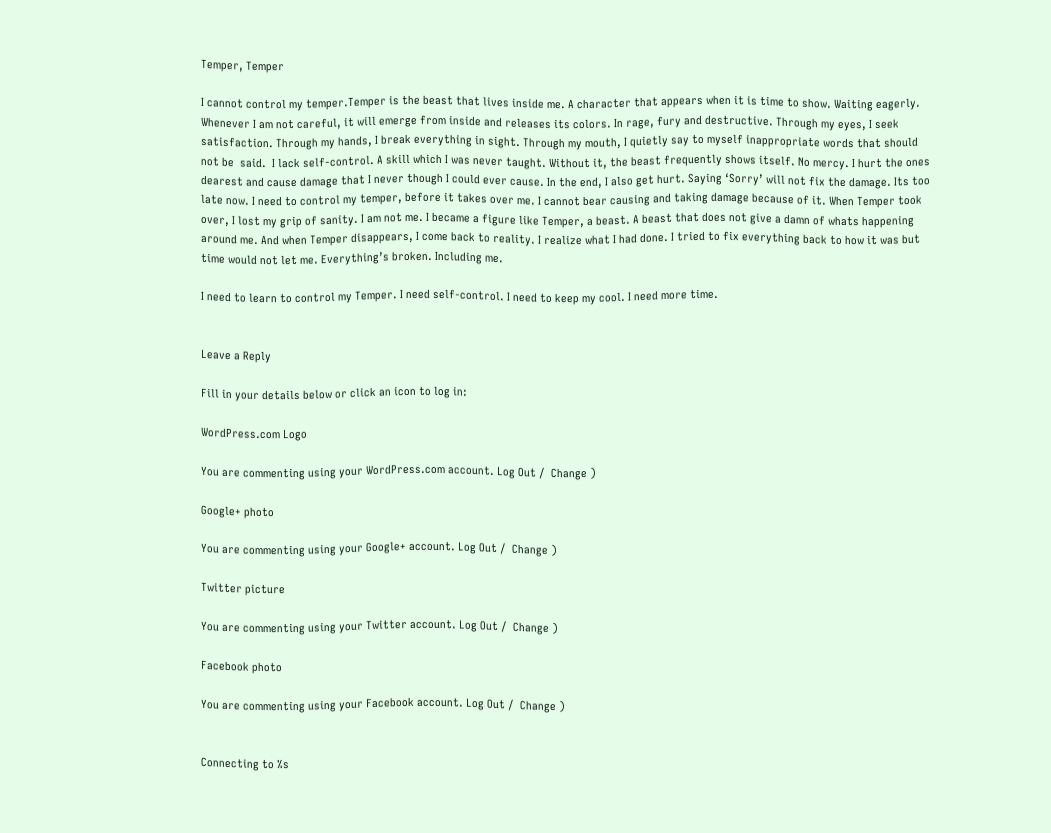Temper, Temper

I cannot control my temper.Temper is the beast that lives inside me. A character that appears when it is time to show. Waiting eagerly. Whenever I am not careful, it will emerge from inside and releases its colors. In rage, fury and destructive. Through my eyes, I seek satisfaction. Through my hands, I break everything in sight. Through my mouth, I quietly say to myself inappropriate words that should not be  said.  I lack self-control. A skill which I was never taught. Without it, the beast frequently shows itself. No mercy. I hurt the ones dearest and cause damage that I never though I could ever cause. In the end, I also get hurt. Saying ‘Sorry’ will not fix the damage. Its too late now. I need to control my temper, before it takes over me. I cannot bear causing and taking damage because of it. When Temper took over, I lost my grip of sanity. I am not me. I became a figure like Temper, a beast. A beast that does not give a damn of whats happening around me. And when Temper disappears, I come back to reality. I realize what I had done. I tried to fix everything back to how it was but time would not let me. Everything’s broken. Including me.

I need to learn to control my Temper. I need self-control. I need to keep my cool. I need more time.


Leave a Reply

Fill in your details below or click an icon to log in:

WordPress.com Logo

You are commenting using your WordPress.com account. Log Out /  Change )

Google+ photo

You are commenting using your Google+ account. Log Out /  Change )

Twitter picture

You are commenting using your Twitter account. Log Out /  Change )

Facebook photo

You are commenting using your Facebook account. Log Out /  Change )


Connecting to %s